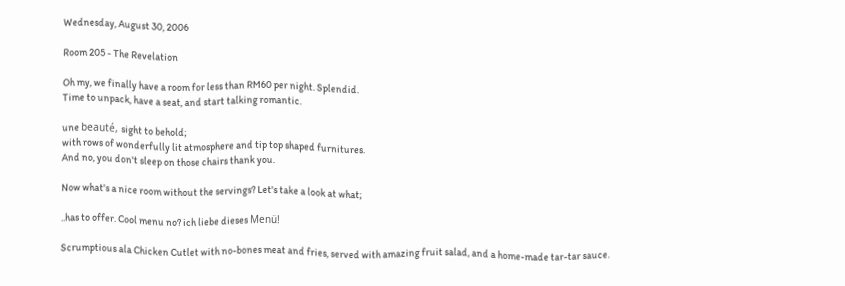Wednesday, August 30, 2006

Room 205 - The Revelation

Oh my, we finally have a room for less than RM60 per night. Splendid.
Time to unpack, have a seat, and start talking romantic.

une beauté, sight to behold;
with rows of wonderfully lit atmosphere and tip top shaped furnitures.
And no, you don't sleep on those chairs thank you.

Now what's a nice room without the servings? Let's take a look at what;

..has to offer. Cool menu no? ich liebe dieses Menü!

Scrumptious ala Chicken Cutlet with no-bones meat and fries, served with amazing fruit salad, and a home-made tar-tar sauce.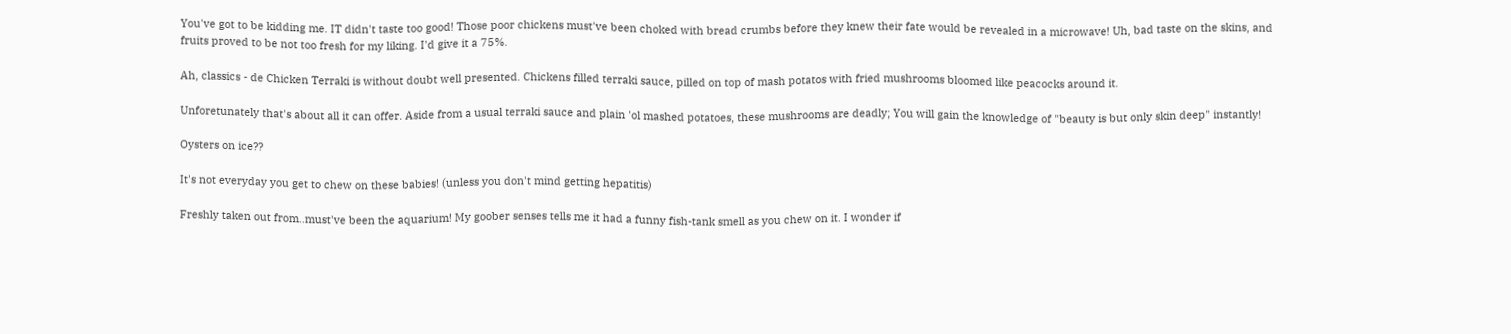You've got to be kidding me. IT didn't taste too good! Those poor chickens must've been choked with bread crumbs before they knew their fate would be revealed in a microwave! Uh, bad taste on the skins, and fruits proved to be not too fresh for my liking. I'd give it a 75%.

Ah, classics - de Chicken Terraki is without doubt well presented. Chickens filled terraki sauce, pilled on top of mash potatos with fried mushrooms bloomed like peacocks around it.

Unforetunately that's about all it can offer. Aside from a usual terraki sauce and plain 'ol mashed potatoes, these mushrooms are deadly; You will gain the knowledge of "beauty is but only skin deep" instantly!

Oysters on ice??

It's not everyday you get to chew on these babies! (unless you don't mind getting hepatitis)

Freshly taken out from..must've been the aquarium! My goober senses tells me it had a funny fish-tank smell as you chew on it. I wonder if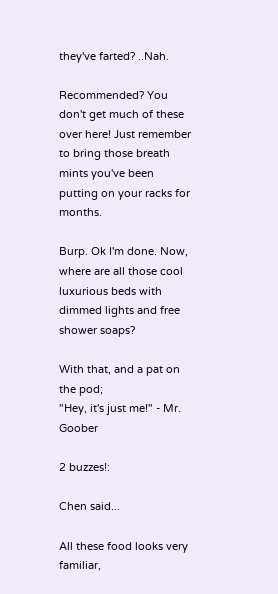they've farted? ..Nah.

Recommended? You don't get much of these over here! Just remember to bring those breath mints you've been putting on your racks for months.

Burp. Ok I'm done. Now, where are all those cool luxurious beds with dimmed lights and free shower soaps?

With that, and a pat on the pod;
"Hey, it's just me!" - Mr. Goober

2 buzzes!:

Chen said...

All these food looks very familiar,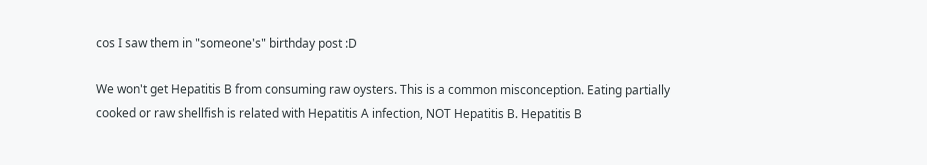cos I saw them in "someone's" birthday post :D

We won't get Hepatitis B from consuming raw oysters. This is a common misconception. Eating partially cooked or raw shellfish is related with Hepatitis A infection, NOT Hepatitis B. Hepatitis B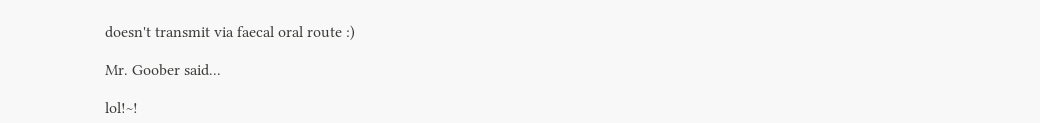doesn't transmit via faecal oral route :)

Mr. Goober said...

lol!~!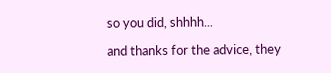so you did, shhhh...

and thanks for the advice, they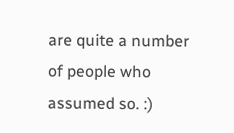are quite a number of people who assumed so. :)